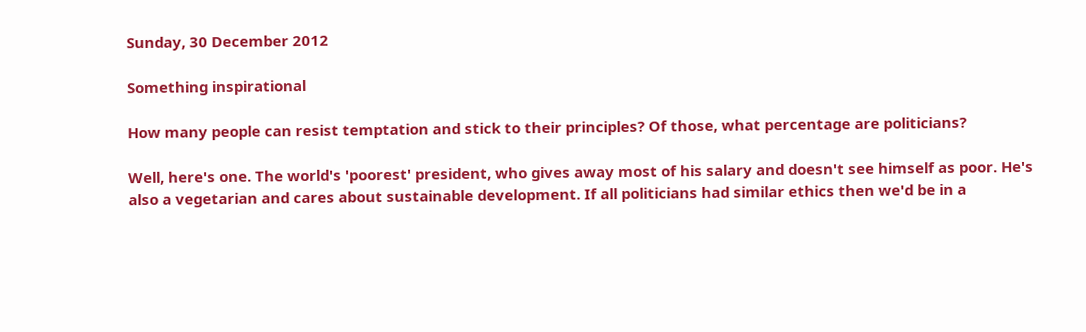Sunday, 30 December 2012

Something inspirational

How many people can resist temptation and stick to their principles? Of those, what percentage are politicians?

Well, here's one. The world's 'poorest' president, who gives away most of his salary and doesn't see himself as poor. He's also a vegetarian and cares about sustainable development. If all politicians had similar ethics then we'd be in a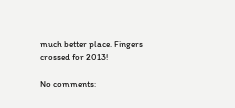much better place. Fingers crossed for 2013!

No comments: